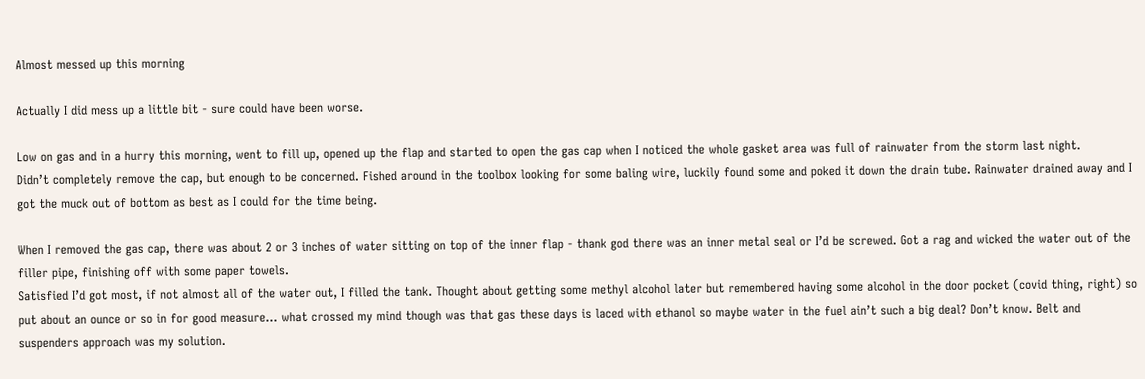Almost messed up this morning

Actually I did mess up a little bit - sure could have been worse.

Low on gas and in a hurry this morning, went to fill up, opened up the flap and started to open the gas cap when I noticed the whole gasket area was full of rainwater from the storm last night.
Didn’t completely remove the cap, but enough to be concerned. Fished around in the toolbox looking for some baling wire, luckily found some and poked it down the drain tube. Rainwater drained away and I got the muck out of bottom as best as I could for the time being.

When I removed the gas cap, there was about 2 or 3 inches of water sitting on top of the inner flap - thank god there was an inner metal seal or I’d be screwed. Got a rag and wicked the water out of the filler pipe, finishing off with some paper towels.
Satisfied I’d got most, if not almost all of the water out, I filled the tank. Thought about getting some methyl alcohol later but remembered having some alcohol in the door pocket (covid thing, right) so put about an ounce or so in for good measure… what crossed my mind though was that gas these days is laced with ethanol so maybe water in the fuel ain’t such a big deal? Don’t know. Belt and suspenders approach was my solution.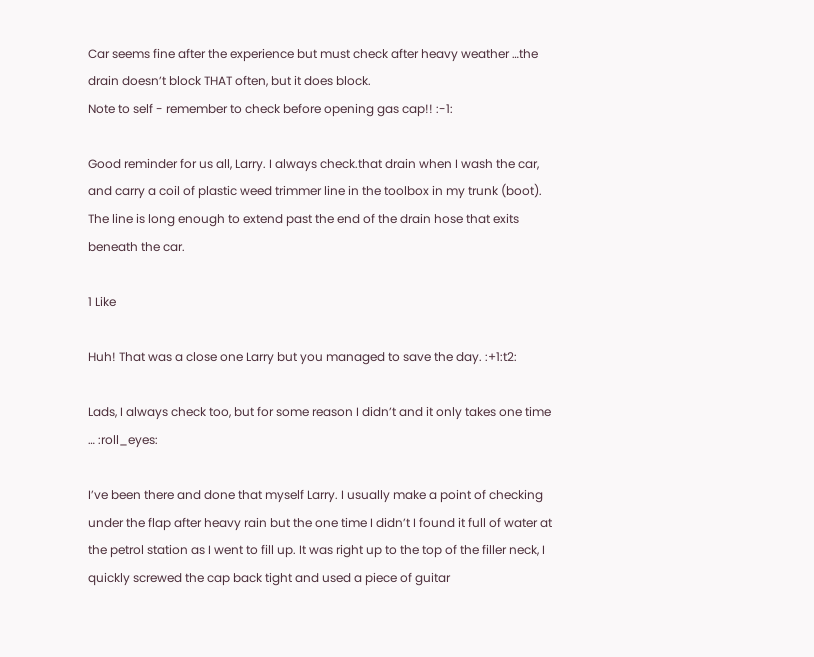Car seems fine after the experience but must check after heavy weather …the drain doesn’t block THAT often, but it does block.
Note to self - remember to check before opening gas cap!! :-1:

Good reminder for us all, Larry. I always check.that drain when I wash the car, and carry a coil of plastic weed trimmer line in the toolbox in my trunk (boot). The line is long enough to extend past the end of the drain hose that exits beneath the car.

1 Like

Huh! That was a close one Larry but you managed to save the day. :+1:t2:

Lads, I always check too, but for some reason I didn’t and it only takes one time … :roll_eyes:

I’ve been there and done that myself Larry. I usually make a point of checking under the flap after heavy rain but the one time I didn’t I found it full of water at the petrol station as I went to fill up. It was right up to the top of the filler neck, I quickly screwed the cap back tight and used a piece of guitar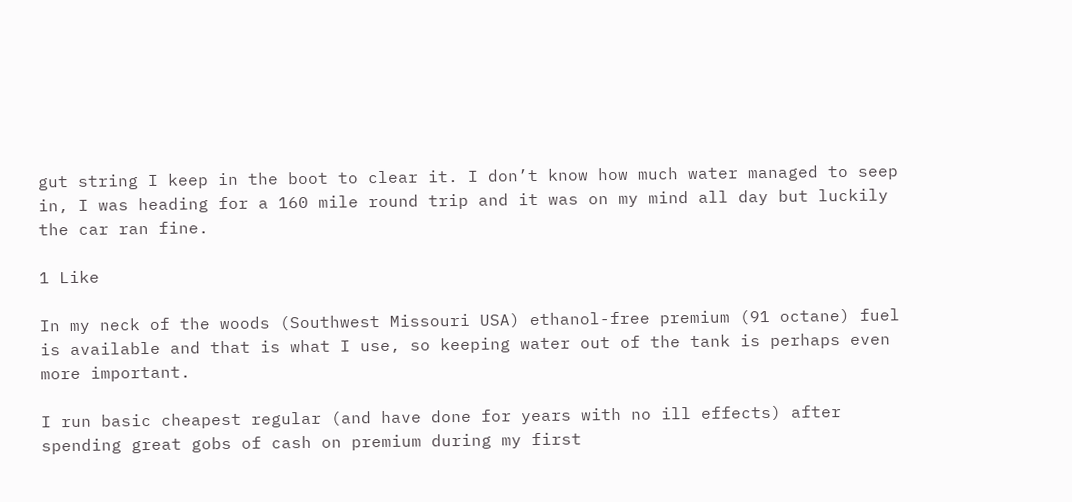gut string I keep in the boot to clear it. I don’t know how much water managed to seep in, I was heading for a 160 mile round trip and it was on my mind all day but luckily the car ran fine.

1 Like

In my neck of the woods (Southwest Missouri USA) ethanol-free premium (91 octane) fuel is available and that is what I use, so keeping water out of the tank is perhaps even more important.

I run basic cheapest regular (and have done for years with no ill effects) after spending great gobs of cash on premium during my first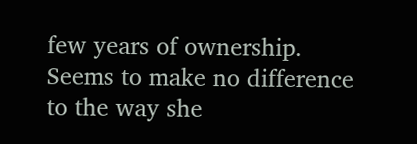few years of ownership.
Seems to make no difference to the way she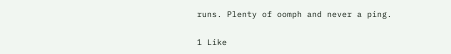runs. Plenty of oomph and never a ping.

1 Like